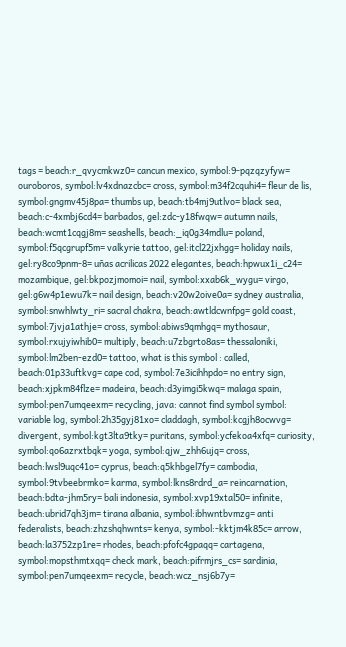tags = beach:r_qvycmkwz0= cancun mexico, symbol:9-pqzqzyfyw= ouroboros, symbol:lv4xdnazcbc= cross, symbol:m34f2cquhi4= fleur de lis, symbol:gngmv45j8pa= thumbs up, beach:tb4mj9utlvo= black sea, beach:c-4xmbj6cd4= barbados, gel:zdc-y18fwqw= autumn nails, beach:wcmt1cqgj8m= seashells, beach:_iq0g34mdlu= poland, symbol:f5qcgrupf5m= valkyrie tattoo, gel:itcl22jxhgg= holiday nails, gel:ry8co9pnm-8= uñas acrilicas 2022 elegantes, beach:hpwux1i_c24= mozambique, gel:bkpozjmomoi= nail, symbol:xxab6k_wygu= virgo, gel:g6w4p1ewu7k= nail design, beach:v20w2oive0a= sydney australia, symbol:snwhlwty_ri= sacral chakra, beach:awtldcwnfpg= gold coast, symbol:7jvja1athje= cross, symbol:abiws9qmhgq= mythosaur, symbol:rxujyiwhib0= multiply, beach:u7zbgrto8as= thessaloniki, symbol:lm2ben-ezd0= tattoo, what is this symbol : called, beach:01p33uftkvg= cape cod, symbol:7e3icihhpdo= no entry sign, beach:xjpkm84flze= madeira, beach:d3yimgi5kwq= malaga spain, symbol:pen7umqeexm= recycling, java: cannot find symbol symbol: variable log, symbol:2h35gyj81xo= claddagh, symbol:kcgjh8ocwvg= divergent, symbol:kgt3lta9tky= puritans, symbol:ycfekoa4xfq= curiosity, symbol:qo6azrxtbqk= yoga, symbol:qjw_zhh6ujq= cross, beach:lwsl9uqc41o= cyprus, beach:q5khbgel7fy= cambodia, symbol:9tvbeebrmko= karma, symbol:lkns8rdrd_a= reincarnation, beach:bdta-jhm5ry= bali indonesia, symbol:xvp19xtal50= infinite, beach:ubrid7qh3jm= tirana albania, symbol:ibhwntbvmzg= anti federalists, beach:zhzshqhwnts= kenya, symbol:-kktjm4k85c= arrow, beach:la3752zp1re= rhodes, beach:pfofc4gpaqq= cartagena, symbol:mopsthmtxqq= check mark, beach:pifrmjrs_cs= sardinia, symbol:pen7umqeexm= recycle, beach:wcz_nsj6b7y=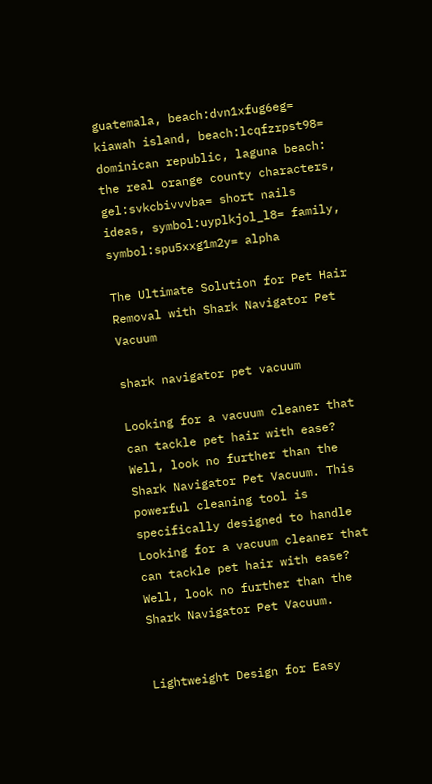guatemala, beach:dvn1xfug6eg= kiawah island, beach:lcqfzrpst98= dominican republic, laguna beach: the real orange county characters, gel:svkcbivvvba= short nails ideas, symbol:uyplkjol_l8= family, symbol:spu5xxg1m2y= alpha

The Ultimate Solution for Pet Hair Removal with Shark Navigator Pet Vacuum

shark navigator pet vacuum

Looking for a vacuum cleaner that can tackle pet hair with ease? Well, look no further than the Shark Navigator Pet Vacuum. This powerful cleaning tool is specifically designed to handle Looking for a vacuum cleaner that can tackle pet hair with ease? Well, look no further than the Shark Navigator Pet Vacuum.


Lightweight Design for Easy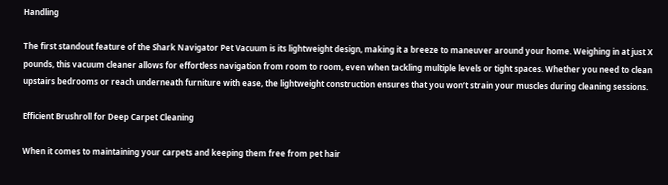Handling

The first standout feature of the Shark Navigator Pet Vacuum is its lightweight design, making it a breeze to maneuver around your home. Weighing in at just X pounds, this vacuum cleaner allows for effortless navigation from room to room, even when tackling multiple levels or tight spaces. Whether you need to clean upstairs bedrooms or reach underneath furniture with ease, the lightweight construction ensures that you won’t strain your muscles during cleaning sessions.

Efficient Brushroll for Deep Carpet Cleaning

When it comes to maintaining your carpets and keeping them free from pet hair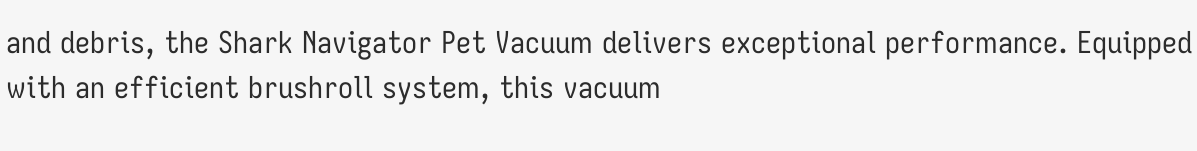and debris, the Shark Navigator Pet Vacuum delivers exceptional performance. Equipped with an efficient brushroll system, this vacuum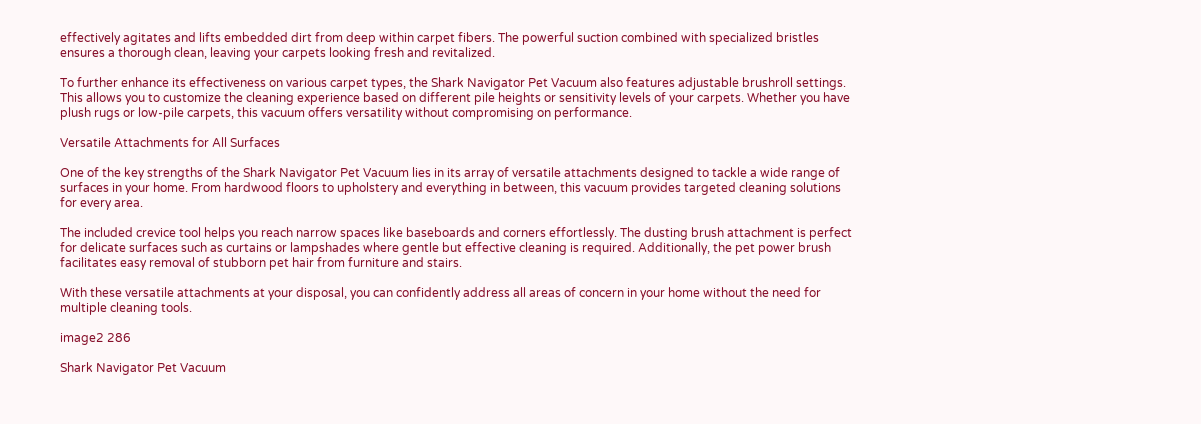effectively agitates and lifts embedded dirt from deep within carpet fibers. The powerful suction combined with specialized bristles ensures a thorough clean, leaving your carpets looking fresh and revitalized.

To further enhance its effectiveness on various carpet types, the Shark Navigator Pet Vacuum also features adjustable brushroll settings. This allows you to customize the cleaning experience based on different pile heights or sensitivity levels of your carpets. Whether you have plush rugs or low-pile carpets, this vacuum offers versatility without compromising on performance.

Versatile Attachments for All Surfaces

One of the key strengths of the Shark Navigator Pet Vacuum lies in its array of versatile attachments designed to tackle a wide range of surfaces in your home. From hardwood floors to upholstery and everything in between, this vacuum provides targeted cleaning solutions for every area.

The included crevice tool helps you reach narrow spaces like baseboards and corners effortlessly. The dusting brush attachment is perfect for delicate surfaces such as curtains or lampshades where gentle but effective cleaning is required. Additionally, the pet power brush facilitates easy removal of stubborn pet hair from furniture and stairs.

With these versatile attachments at your disposal, you can confidently address all areas of concern in your home without the need for multiple cleaning tools.

image2 286

Shark Navigator Pet Vacuum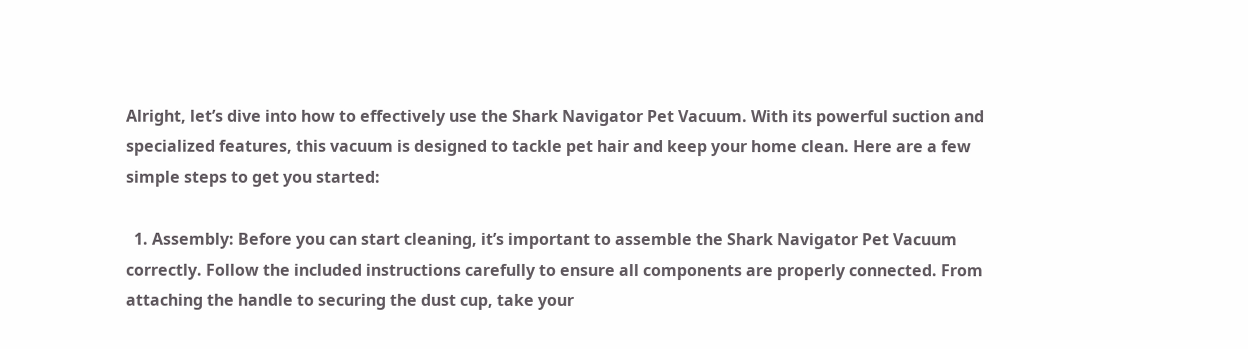Alright, let’s dive into how to effectively use the Shark Navigator Pet Vacuum. With its powerful suction and specialized features, this vacuum is designed to tackle pet hair and keep your home clean. Here are a few simple steps to get you started:

  1. Assembly: Before you can start cleaning, it’s important to assemble the Shark Navigator Pet Vacuum correctly. Follow the included instructions carefully to ensure all components are properly connected. From attaching the handle to securing the dust cup, take your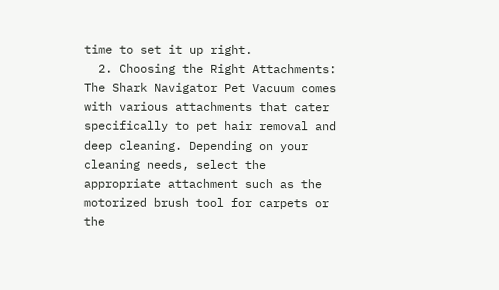time to set it up right.
  2. Choosing the Right Attachments: The Shark Navigator Pet Vacuum comes with various attachments that cater specifically to pet hair removal and deep cleaning. Depending on your cleaning needs, select the appropriate attachment such as the motorized brush tool for carpets or the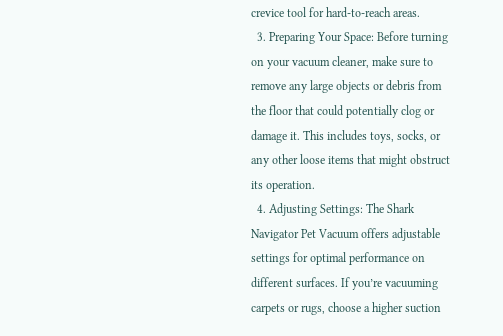crevice tool for hard-to-reach areas.
  3. Preparing Your Space: Before turning on your vacuum cleaner, make sure to remove any large objects or debris from the floor that could potentially clog or damage it. This includes toys, socks, or any other loose items that might obstruct its operation.
  4. Adjusting Settings: The Shark Navigator Pet Vacuum offers adjustable settings for optimal performance on different surfaces. If you’re vacuuming carpets or rugs, choose a higher suction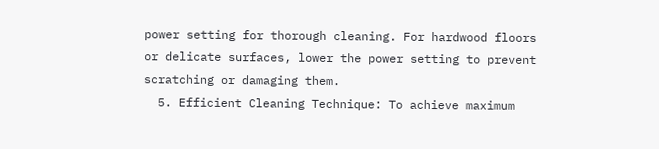power setting for thorough cleaning. For hardwood floors or delicate surfaces, lower the power setting to prevent scratching or damaging them.
  5. Efficient Cleaning Technique: To achieve maximum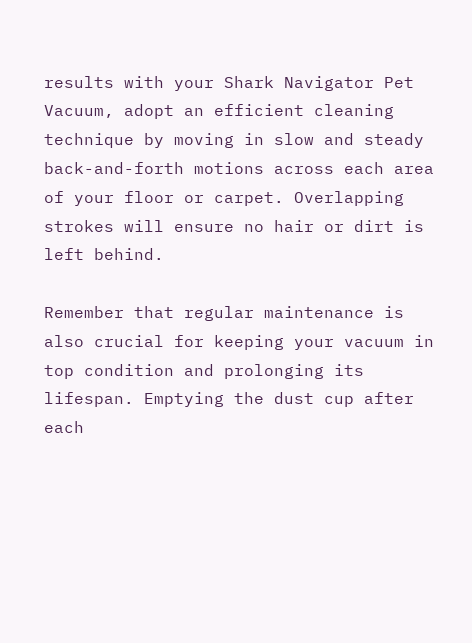results with your Shark Navigator Pet Vacuum, adopt an efficient cleaning technique by moving in slow and steady back-and-forth motions across each area of your floor or carpet. Overlapping strokes will ensure no hair or dirt is left behind.

Remember that regular maintenance is also crucial for keeping your vacuum in top condition and prolonging its lifespan. Emptying the dust cup after each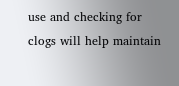use and checking for clogs will help maintain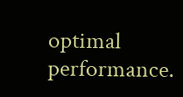optimal performance.